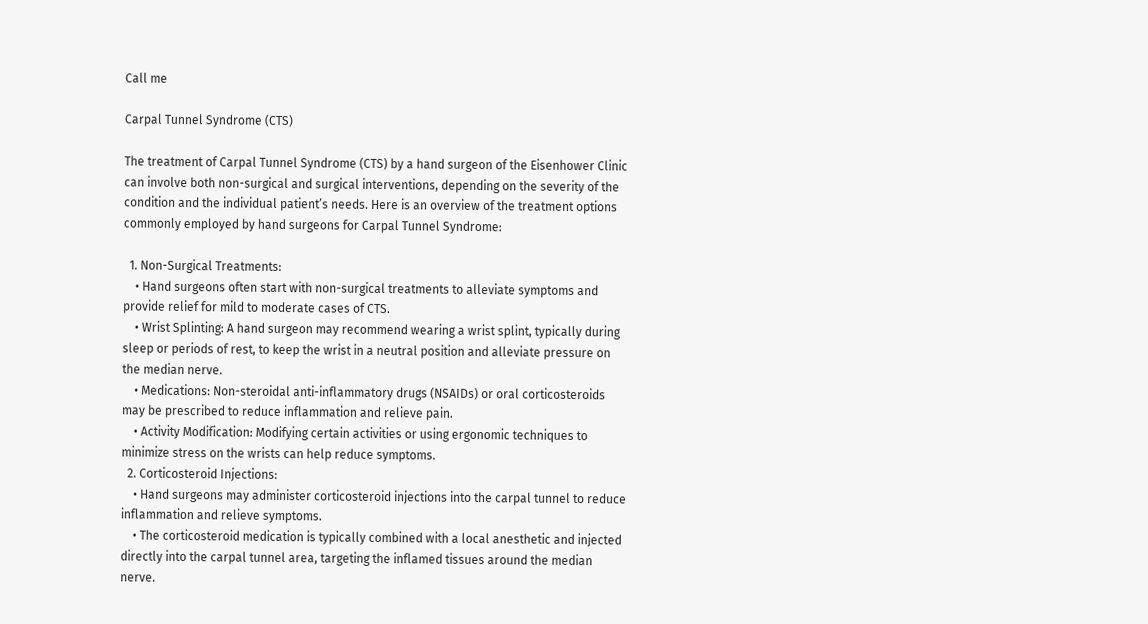Call me

Carpal Tunnel Syndrome (CTS)

The treatment of Carpal Tunnel Syndrome (CTS) by a hand surgeon of the Eisenhower Clinic can involve both non-surgical and surgical interventions, depending on the severity of the condition and the individual patient’s needs. Here is an overview of the treatment options commonly employed by hand surgeons for Carpal Tunnel Syndrome:

  1. Non-Surgical Treatments:
    • Hand surgeons often start with non-surgical treatments to alleviate symptoms and provide relief for mild to moderate cases of CTS.
    • Wrist Splinting: A hand surgeon may recommend wearing a wrist splint, typically during sleep or periods of rest, to keep the wrist in a neutral position and alleviate pressure on the median nerve.
    • Medications: Non-steroidal anti-inflammatory drugs (NSAIDs) or oral corticosteroids may be prescribed to reduce inflammation and relieve pain.
    • Activity Modification: Modifying certain activities or using ergonomic techniques to minimize stress on the wrists can help reduce symptoms.
  2. Corticosteroid Injections:
    • Hand surgeons may administer corticosteroid injections into the carpal tunnel to reduce inflammation and relieve symptoms.
    • The corticosteroid medication is typically combined with a local anesthetic and injected directly into the carpal tunnel area, targeting the inflamed tissues around the median nerve.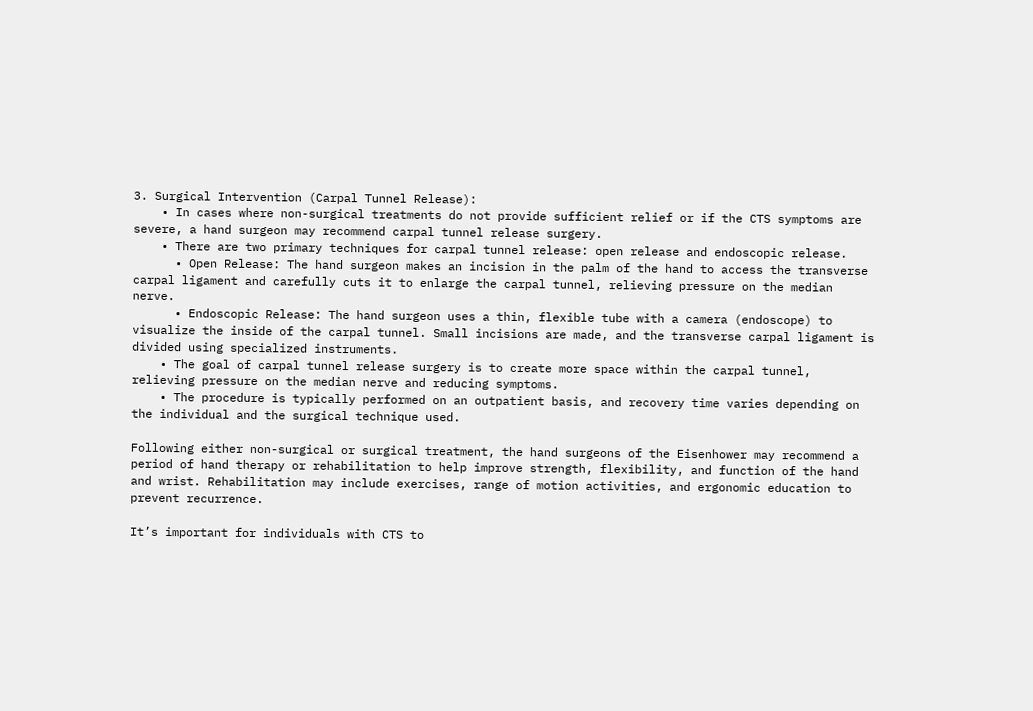3. Surgical Intervention (Carpal Tunnel Release):
    • In cases where non-surgical treatments do not provide sufficient relief or if the CTS symptoms are severe, a hand surgeon may recommend carpal tunnel release surgery.
    • There are two primary techniques for carpal tunnel release: open release and endoscopic release.
      • Open Release: The hand surgeon makes an incision in the palm of the hand to access the transverse carpal ligament and carefully cuts it to enlarge the carpal tunnel, relieving pressure on the median nerve.
      • Endoscopic Release: The hand surgeon uses a thin, flexible tube with a camera (endoscope) to visualize the inside of the carpal tunnel. Small incisions are made, and the transverse carpal ligament is divided using specialized instruments.
    • The goal of carpal tunnel release surgery is to create more space within the carpal tunnel, relieving pressure on the median nerve and reducing symptoms.
    • The procedure is typically performed on an outpatient basis, and recovery time varies depending on the individual and the surgical technique used.

Following either non-surgical or surgical treatment, the hand surgeons of the Eisenhower may recommend a period of hand therapy or rehabilitation to help improve strength, flexibility, and function of the hand and wrist. Rehabilitation may include exercises, range of motion activities, and ergonomic education to prevent recurrence.

It’s important for individuals with CTS to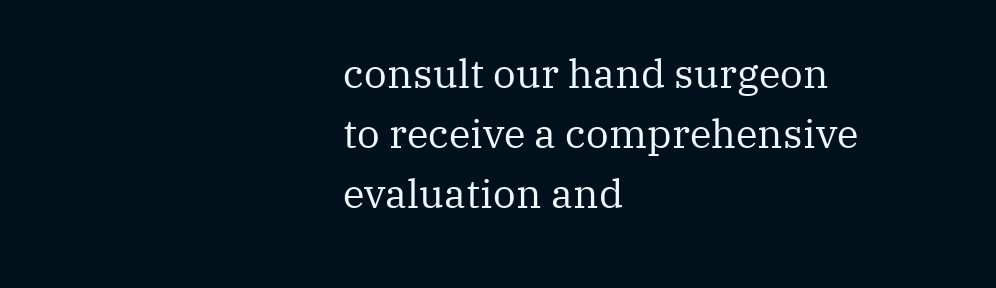consult our hand surgeon to receive a comprehensive evaluation and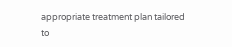appropriate treatment plan tailored to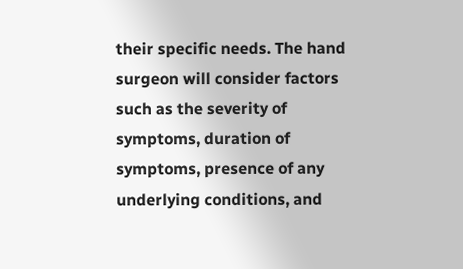their specific needs. The hand surgeon will consider factors such as the severity of symptoms, duration of symptoms, presence of any underlying conditions, and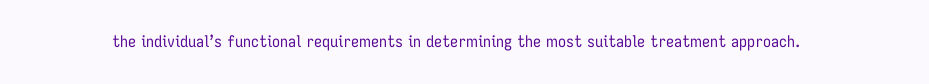the individual’s functional requirements in determining the most suitable treatment approach.